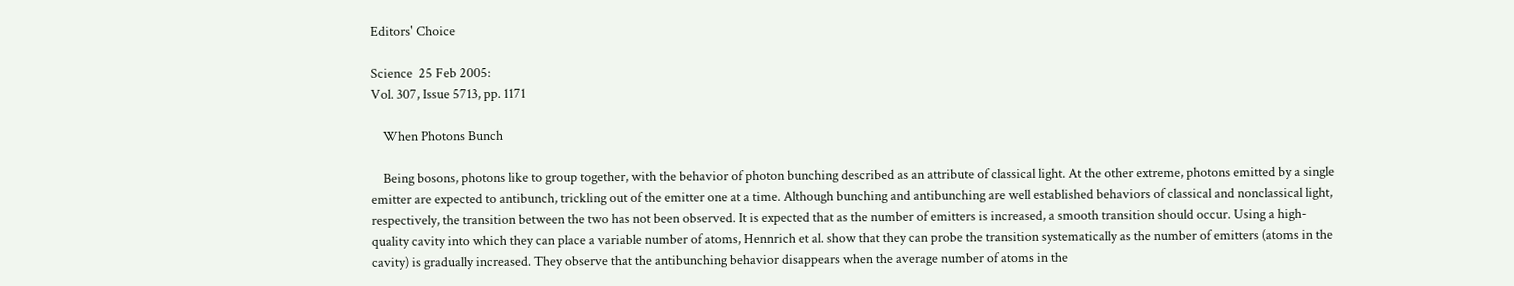Editors' Choice

Science  25 Feb 2005:
Vol. 307, Issue 5713, pp. 1171

    When Photons Bunch

    Being bosons, photons like to group together, with the behavior of photon bunching described as an attribute of classical light. At the other extreme, photons emitted by a single emitter are expected to antibunch, trickling out of the emitter one at a time. Although bunching and antibunching are well established behaviors of classical and nonclassical light, respectively, the transition between the two has not been observed. It is expected that as the number of emitters is increased, a smooth transition should occur. Using a high-quality cavity into which they can place a variable number of atoms, Hennrich et al. show that they can probe the transition systematically as the number of emitters (atoms in the cavity) is gradually increased. They observe that the antibunching behavior disappears when the average number of atoms in the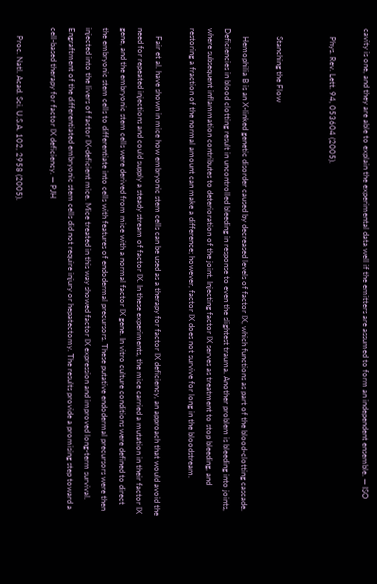cavity is one, and they are able to explain the experimental data well if the emitters are assumed to form an independent ensemble. — ISO

    Phys. Rev. Lett. 94, 053604 (2005).


    Stanching the Flow

    Hemophilia B is an X-linked genetic disorder caused by decreased levels of factor IX, which functions as part of the blood-clotting cascade. Deficiencies in blood clotting result in uncontrolled bleeding in response to even the slightest trauma. Another problem is bleeding into joints, where subsequent inflammation contributes to deterioration of the joint. Injecting factor IX serves as treatment to stop bleeding, and restoring a fraction of the normal amount can make a difference; however, factor IX does not survive for long in the bloodstream.

    Fair et al. have shown in mice how embryonic stem cells can be used as a therapy for factor IX deficiency, an approach that would avoid the need for repeated injections and could supply a steady stream of factor IX. In these experiments, the mice carried a mutation in their factor IX gene, and the embryonic stem cells were derived from mice with a normal factor IX gene. In vitro culture conditions were defined to direct the embryonic stem cells to differentiate into cells with features of endodermal precursors. These putative endodermal precursors were then injected into the livers of factor IX-deficient mice. Mice treated in this way showed factor IX expression and improved long-term survival. Engraftment of the differentiated embryonic stem cells did not require injury or hepatectomy. The results provide a promising step toward a cell-based therapy for factor IX deficiency. — PJH

    Proc. Natl. Acad. Sci. U.S.A. 102, 2958 (2005).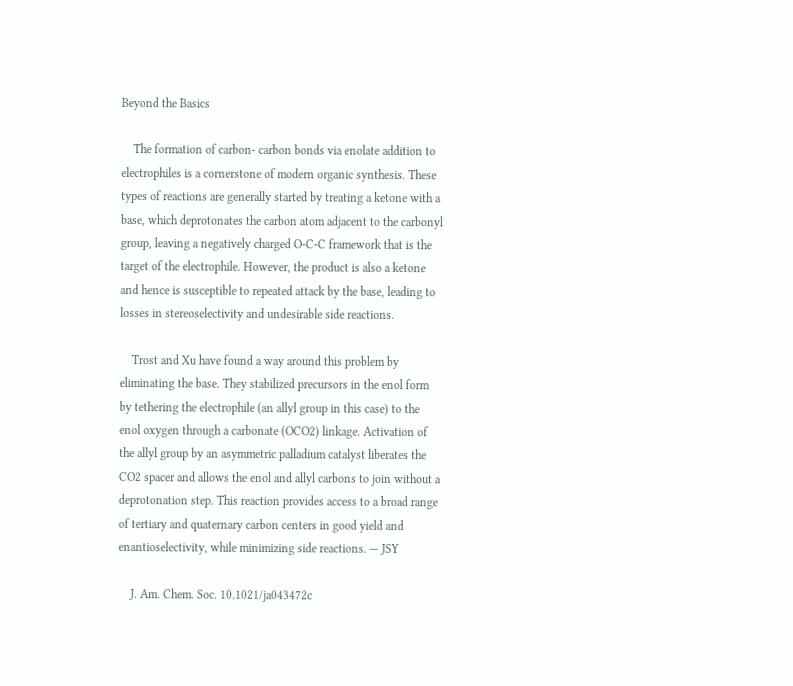Beyond the Basics

    The formation of carbon- carbon bonds via enolate addition to electrophiles is a cornerstone of modern organic synthesis. These types of reactions are generally started by treating a ketone with a base, which deprotonates the carbon atom adjacent to the carbonyl group, leaving a negatively charged O-C-C framework that is the target of the electrophile. However, the product is also a ketone and hence is susceptible to repeated attack by the base, leading to losses in stereoselectivity and undesirable side reactions.

    Trost and Xu have found a way around this problem by eliminating the base. They stabilized precursors in the enol form by tethering the electrophile (an allyl group in this case) to the enol oxygen through a carbonate (OCO2) linkage. Activation of the allyl group by an asymmetric palladium catalyst liberates the CO2 spacer and allows the enol and allyl carbons to join without a deprotonation step. This reaction provides access to a broad range of tertiary and quaternary carbon centers in good yield and enantioselectivity, while minimizing side reactions. — JSY

    J. Am. Chem. Soc. 10.1021/ja043472c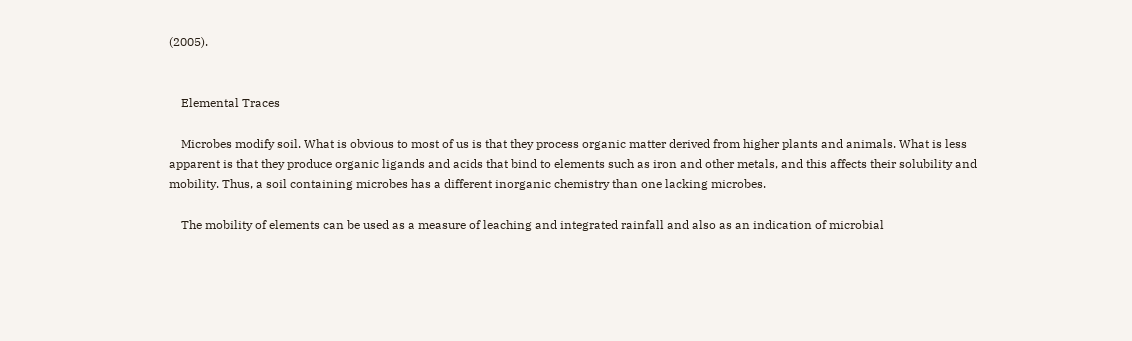(2005).


    Elemental Traces

    Microbes modify soil. What is obvious to most of us is that they process organic matter derived from higher plants and animals. What is less apparent is that they produce organic ligands and acids that bind to elements such as iron and other metals, and this affects their solubility and mobility. Thus, a soil containing microbes has a different inorganic chemistry than one lacking microbes.

    The mobility of elements can be used as a measure of leaching and integrated rainfall and also as an indication of microbial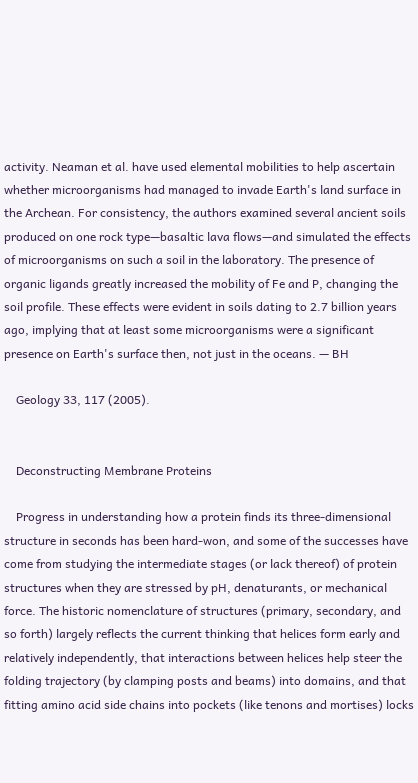activity. Neaman et al. have used elemental mobilities to help ascertain whether microorganisms had managed to invade Earth's land surface in the Archean. For consistency, the authors examined several ancient soils produced on one rock type—basaltic lava flows—and simulated the effects of microorganisms on such a soil in the laboratory. The presence of organic ligands greatly increased the mobility of Fe and P, changing the soil profile. These effects were evident in soils dating to 2.7 billion years ago, implying that at least some microorganisms were a significant presence on Earth's surface then, not just in the oceans. — BH

    Geology 33, 117 (2005).


    Deconstructing Membrane Proteins

    Progress in understanding how a protein finds its three-dimensional structure in seconds has been hard-won, and some of the successes have come from studying the intermediate stages (or lack thereof) of protein structures when they are stressed by pH, denaturants, or mechanical force. The historic nomenclature of structures (primary, secondary, and so forth) largely reflects the current thinking that helices form early and relatively independently, that interactions between helices help steer the folding trajectory (by clamping posts and beams) into domains, and that fitting amino acid side chains into pockets (like tenons and mortises) locks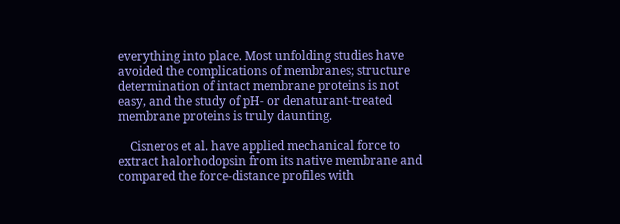everything into place. Most unfolding studies have avoided the complications of membranes; structure determination of intact membrane proteins is not easy, and the study of pH- or denaturant-treated membrane proteins is truly daunting.

    Cisneros et al. have applied mechanical force to extract halorhodopsin from its native membrane and compared the force-distance profiles with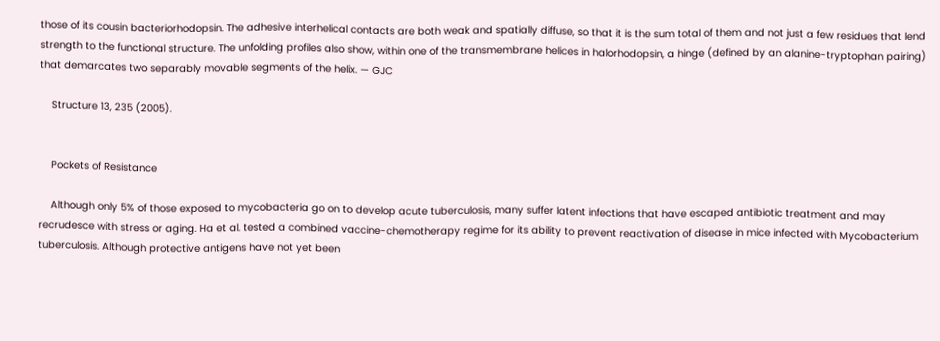those of its cousin bacteriorhodopsin. The adhesive interhelical contacts are both weak and spatially diffuse, so that it is the sum total of them and not just a few residues that lend strength to the functional structure. The unfolding profiles also show, within one of the transmembrane helices in halorhodopsin, a hinge (defined by an alanine-tryptophan pairing) that demarcates two separably movable segments of the helix. — GJC

    Structure 13, 235 (2005).


    Pockets of Resistance

    Although only 5% of those exposed to mycobacteria go on to develop acute tuberculosis, many suffer latent infections that have escaped antibiotic treatment and may recrudesce with stress or aging. Ha et al. tested a combined vaccine-chemotherapy regime for its ability to prevent reactivation of disease in mice infected with Mycobacterium tuberculosis. Although protective antigens have not yet been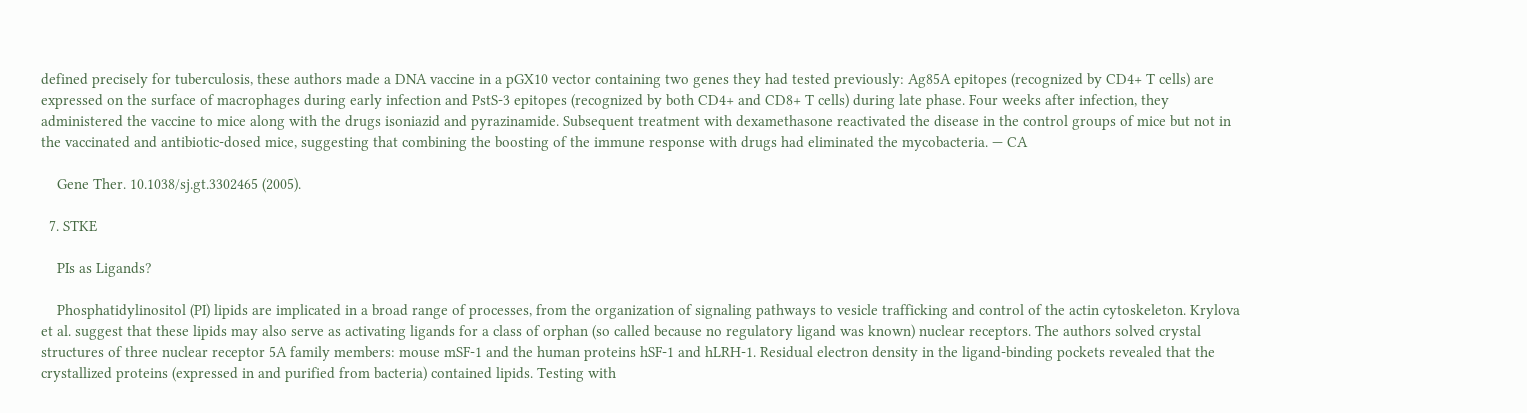defined precisely for tuberculosis, these authors made a DNA vaccine in a pGX10 vector containing two genes they had tested previously: Ag85A epitopes (recognized by CD4+ T cells) are expressed on the surface of macrophages during early infection and PstS-3 epitopes (recognized by both CD4+ and CD8+ T cells) during late phase. Four weeks after infection, they administered the vaccine to mice along with the drugs isoniazid and pyrazinamide. Subsequent treatment with dexamethasone reactivated the disease in the control groups of mice but not in the vaccinated and antibiotic-dosed mice, suggesting that combining the boosting of the immune response with drugs had eliminated the mycobacteria. — CA

    Gene Ther. 10.1038/sj.gt.3302465 (2005).

  7. STKE

    PIs as Ligands?

    Phosphatidylinositol (PI) lipids are implicated in a broad range of processes, from the organization of signaling pathways to vesicle trafficking and control of the actin cytoskeleton. Krylova et al. suggest that these lipids may also serve as activating ligands for a class of orphan (so called because no regulatory ligand was known) nuclear receptors. The authors solved crystal structures of three nuclear receptor 5A family members: mouse mSF-1 and the human proteins hSF-1 and hLRH-1. Residual electron density in the ligand-binding pockets revealed that the crystallized proteins (expressed in and purified from bacteria) contained lipids. Testing with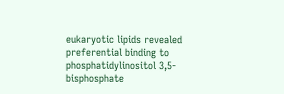eukaryotic lipids revealed preferential binding to phosphatidylinositol 3,5-bisphosphate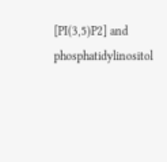[PI(3,5)P2] and phosphatidylinositol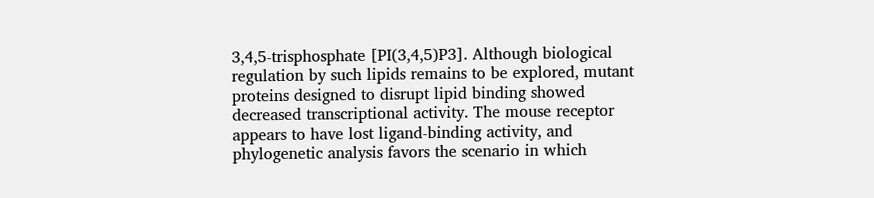3,4,5-trisphosphate [PI(3,4,5)P3]. Although biological regulation by such lipids remains to be explored, mutant proteins designed to disrupt lipid binding showed decreased transcriptional activity. The mouse receptor appears to have lost ligand-binding activity, and phylogenetic analysis favors the scenario in which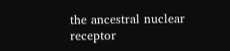the ancestral nuclear receptor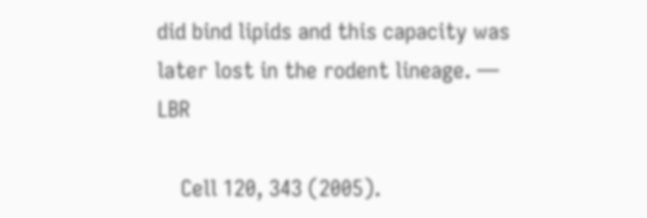did bind lipids and this capacity was later lost in the rodent lineage. — LBR

    Cell 120, 343 (2005).